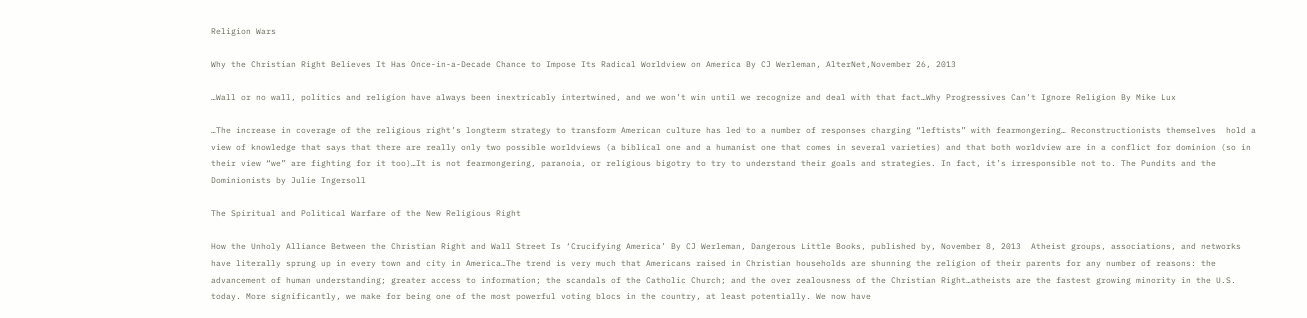Religion Wars

Why the Christian Right Believes It Has Once-in-a-Decade Chance to Impose Its Radical Worldview on America By CJ Werleman, AlterNet,November 26, 2013

…Wall or no wall, politics and religion have always been inextricably intertwined, and we won’t win until we recognize and deal with that fact…Why Progressives Can’t Ignore Religion By Mike Lux

…The increase in coverage of the religious right’s longterm strategy to transform American culture has led to a number of responses charging “leftists” with fearmongering… Reconstructionists themselves  hold a view of knowledge that says that there are really only two possible worldviews (a biblical one and a humanist one that comes in several varieties) and that both worldview are in a conflict for dominion (so in their view “we” are fighting for it too)…It is not fearmongering, paranoia, or religious bigotry to try to understand their goals and strategies. In fact, it’s irresponsible not to. The Pundits and the Dominionists by Julie Ingersoll

The Spiritual and Political Warfare of the New Religious Right

How the Unholy Alliance Between the Christian Right and Wall Street Is ‘Crucifying America’ By CJ Werleman, Dangerous Little Books, published by, November 8, 2013  Atheist groups, associations, and networks have literally sprung up in every town and city in America…The trend is very much that Americans raised in Christian households are shunning the religion of their parents for any number of reasons: the advancement of human understanding; greater access to information; the scandals of the Catholic Church; and the over zealousness of the Christian Right…atheists are the fastest growing minority in the U.S. today. More significantly, we make for being one of the most powerful voting blocs in the country, at least potentially. We now have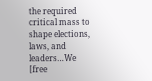the required critical mass to shape elections, laws, and leaders…We [free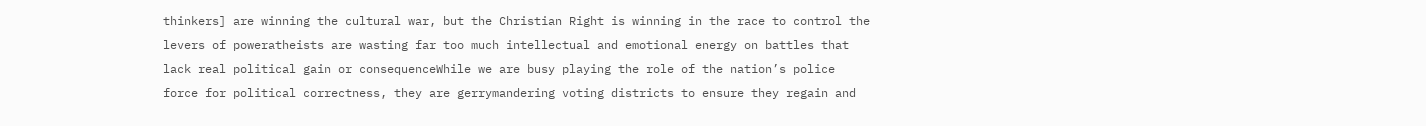thinkers] are winning the cultural war, but the Christian Right is winning in the race to control the levers of poweratheists are wasting far too much intellectual and emotional energy on battles that lack real political gain or consequenceWhile we are busy playing the role of the nation’s police force for political correctness, they are gerrymandering voting districts to ensure they regain and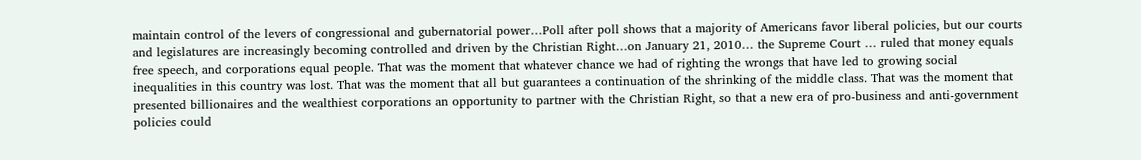maintain control of the levers of congressional and gubernatorial power…Poll after poll shows that a majority of Americans favor liberal policies, but our courts and legislatures are increasingly becoming controlled and driven by the Christian Right…on January 21, 2010… the Supreme Court … ruled that money equals free speech, and corporations equal people. That was the moment that whatever chance we had of righting the wrongs that have led to growing social inequalities in this country was lost. That was the moment that all but guarantees a continuation of the shrinking of the middle class. That was the moment that presented billionaires and the wealthiest corporations an opportunity to partner with the Christian Right, so that a new era of pro-business and anti-government policies could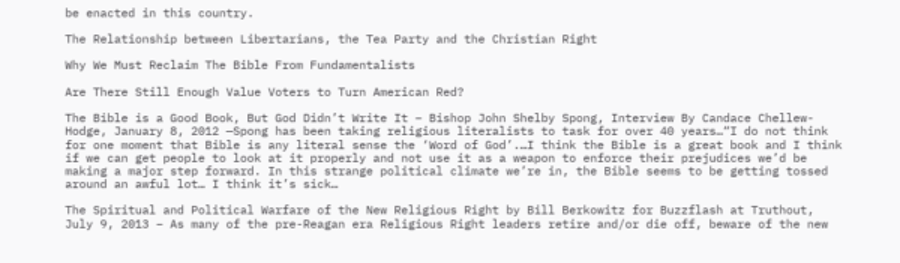be enacted in this country.

The Relationship between Libertarians, the Tea Party and the Christian Right

Why We Must Reclaim The Bible From Fundamentalists

Are There Still Enough Value Voters to Turn American Red?

The Bible is a Good Book, But God Didn’t Write It – Bishop John Shelby Spong, Interview By Candace Chellew-Hodge, January 8, 2012 —Spong has been taking religious literalists to task for over 40 years…“I do not think for one moment that Bible is any literal sense the ‘Word of God’.…I think the Bible is a great book and I think if we can get people to look at it properly and not use it as a weapon to enforce their prejudices we’d be making a major step forward. In this strange political climate we’re in, the Bible seems to be getting tossed around an awful lot… I think it’s sick…

The Spiritual and Political Warfare of the New Religious Right by Bill Berkowitz for Buzzflash at Truthout, July 9, 2013 – As many of the pre-Reagan era Religious Right leaders retire and/or die off, beware of the new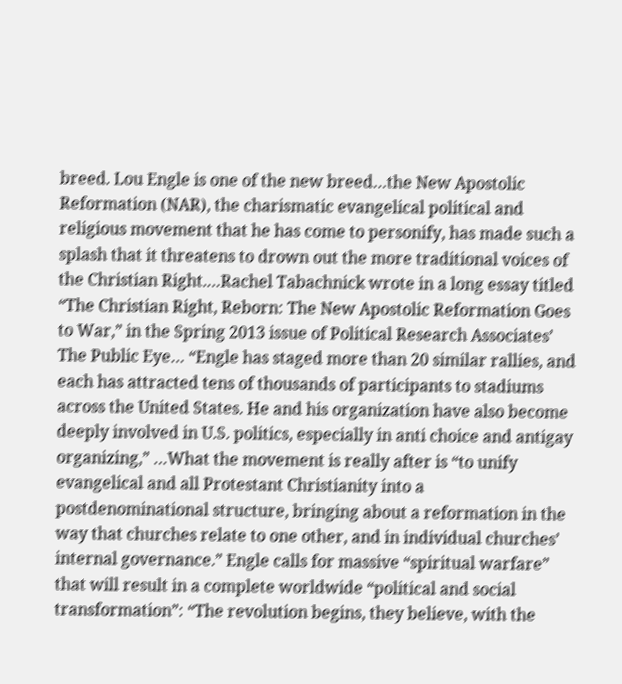breed. Lou Engle is one of the new breed…the New Apostolic Reformation (NAR), the charismatic evangelical political and religious movement that he has come to personify, has made such a splash that it threatens to drown out the more traditional voices of the Christian Right.…Rachel Tabachnick wrote in a long essay titled “The Christian Right, Reborn: The New Apostolic Reformation Goes to War,” in the Spring 2013 issue of Political Research Associates’ The Public Eye… “Engle has staged more than 20 similar rallies, and each has attracted tens of thousands of participants to stadiums across the United States. He and his organization have also become deeply involved in U.S. politics, especially in anti choice and antigay organizing,” …What the movement is really after is “to unify evangelical and all Protestant Christianity into a postdenominational structure, bringing about a reformation in the way that churches relate to one other, and in individual churches’ internal governance.” Engle calls for massive “spiritual warfare” that will result in a complete worldwide “political and social transformation”: “The revolution begins, they believe, with the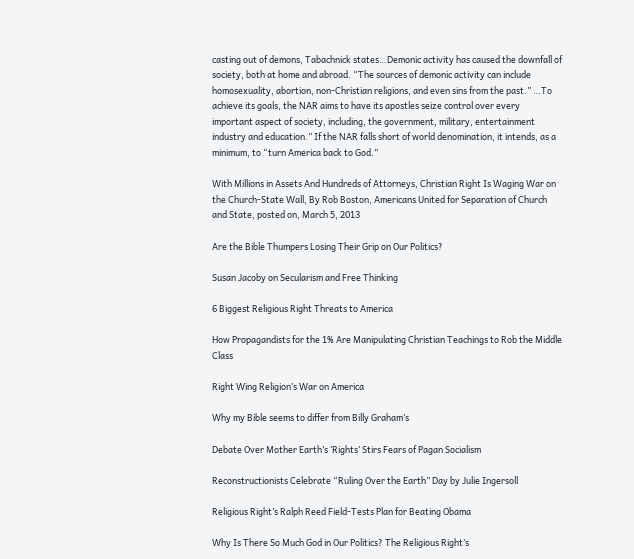casting out of demons, Tabachnick states…Demonic activity has caused the downfall of society, both at home and abroad. “The sources of demonic activity can include homosexuality, abortion, non-Christian religions, and even sins from the past.” …To achieve its goals, the NAR aims to have its apostles seize control over every important aspect of society, including, the government, military, entertainment industry and education.” If the NAR falls short of world denomination, it intends, as a minimum, to “turn America back to God.”

With Millions in Assets And Hundreds of Attorneys, Christian Right Is Waging War on the Church-State Wall, By Rob Boston, Americans United for Separation of Church and State, posted on, March 5, 2013

Are the Bible Thumpers Losing Their Grip on Our Politics?

Susan Jacoby on Secularism and Free Thinking

6 Biggest Religious Right Threats to America

How Propagandists for the 1% Are Manipulating Christian Teachings to Rob the Middle Class

Right Wing Religion’s War on America

Why my Bible seems to differ from Billy Graham’s

Debate Over Mother Earth’s ‘Rights’ Stirs Fears of Pagan Socialism

Reconstructionists Celebrate “Ruling Over the Earth” Day by Julie Ingersoll

Religious Right’s Ralph Reed Field-Tests Plan for Beating Obama

Why Is There So Much God in Our Politics? The Religious Right’s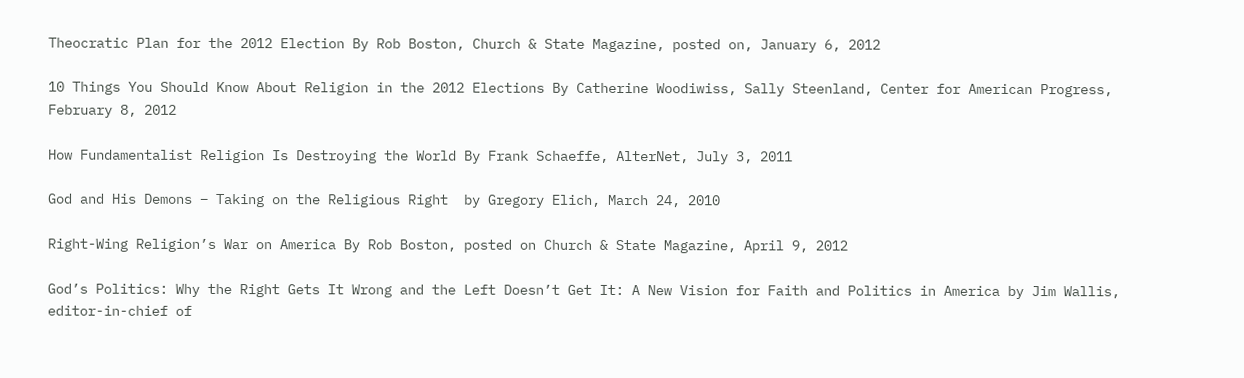Theocratic Plan for the 2012 Election By Rob Boston, Church & State Magazine, posted on, January 6, 2012

10 Things You Should Know About Religion in the 2012 Elections By Catherine Woodiwiss, Sally Steenland, Center for American Progress, February 8, 2012

How Fundamentalist Religion Is Destroying the World By Frank Schaeffe, AlterNet, July 3, 2011

God and His Demons – Taking on the Religious Right  by Gregory Elich, March 24, 2010

Right-Wing Religion’s War on America By Rob Boston, posted on Church & State Magazine, April 9, 2012

God’s Politics: Why the Right Gets It Wrong and the Left Doesn’t Get It: A New Vision for Faith and Politics in America by Jim Wallis, editor-in-chief of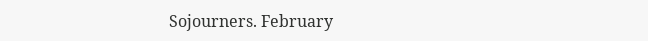Sojourners. February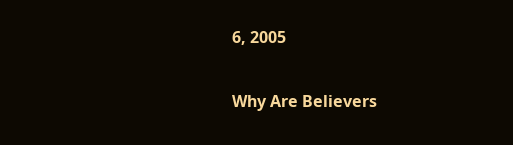6, 2005

Why Are Believers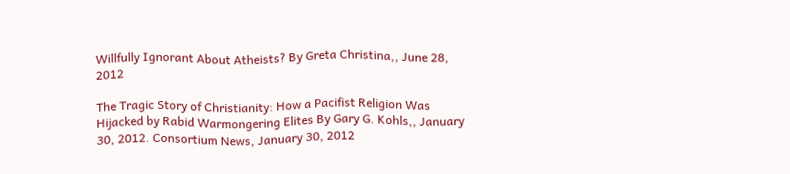Willfully Ignorant About Atheists? By Greta Christina,, June 28, 2012

The Tragic Story of Christianity: How a Pacifist Religion Was Hijacked by Rabid Warmongering Elites By Gary G. Kohls,, January 30, 2012. Consortium News, January 30, 2012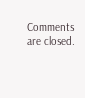Comments are closed.